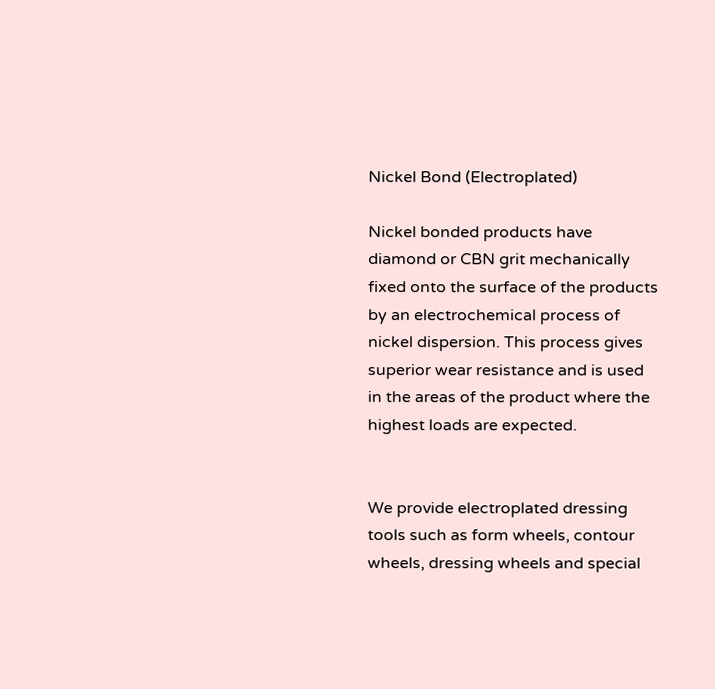Nickel Bond (Electroplated)

Nickel bonded products have diamond or CBN grit mechanically fixed onto the surface of the products by an electrochemical process of nickel dispersion. This process gives superior wear resistance and is used in the areas of the product where the highest loads are expected.


We provide electroplated dressing tools such as form wheels, contour wheels, dressing wheels and special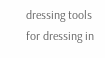dressing tools for dressing in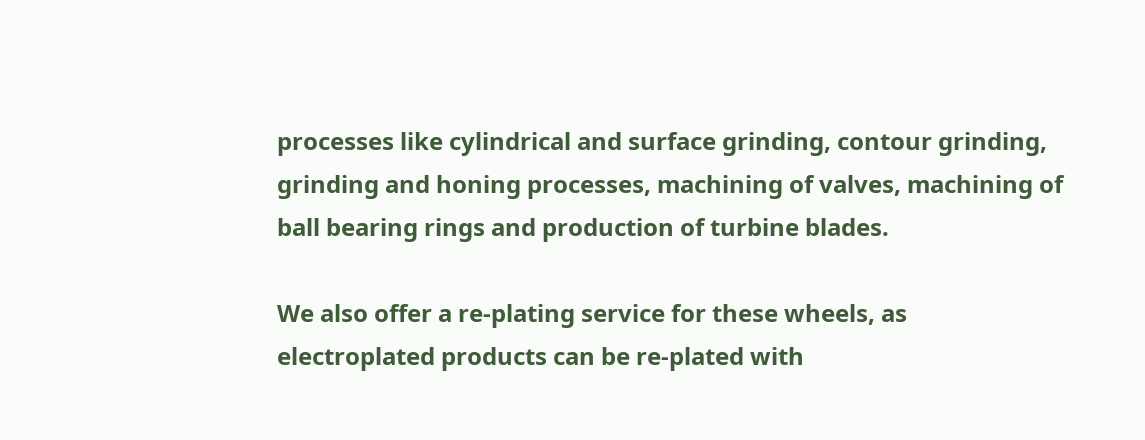processes like cylindrical and surface grinding, contour grinding, grinding and honing processes, machining of valves, machining of ball bearing rings and production of turbine blades.

We also offer a re-plating service for these wheels, as electroplated products can be re-plated with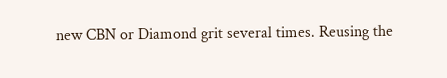new CBN or Diamond grit several times. Reusing the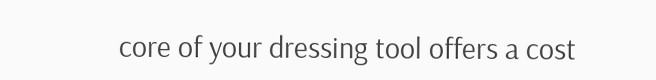core of your dressing tool offers a cost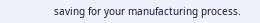saving for your manufacturing process.